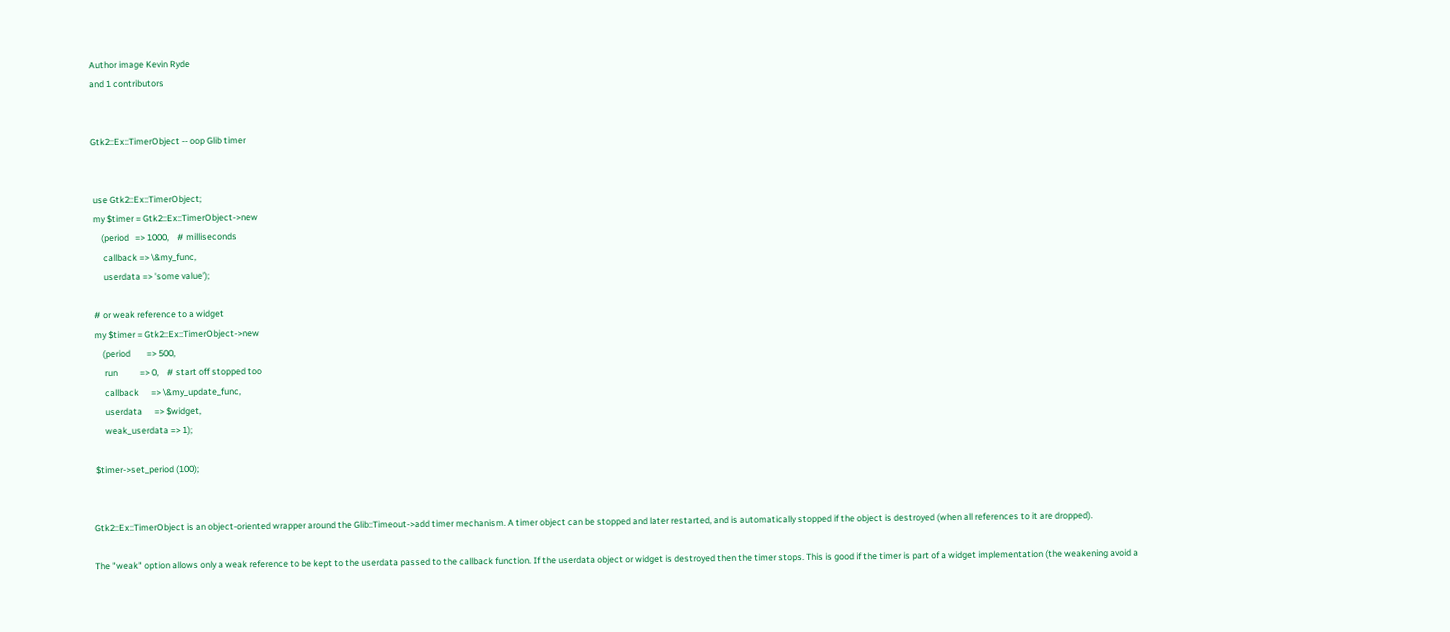Author image Kevin Ryde
and 1 contributors


Gtk2::Ex::TimerObject -- oop Glib timer


 use Gtk2::Ex::TimerObject;
 my $timer = Gtk2::Ex::TimerObject->new
     (period   => 1000,    # milliseconds
      callback => \&my_func,
      userdata => 'some value');

 # or weak reference to a widget
 my $timer = Gtk2::Ex::TimerObject->new
     (period        => 500,
      run           => 0,    # start off stopped too
      callback      => \&my_update_func,
      userdata      => $widget,
      weak_userdata => 1);

 $timer->set_period (100);


Gtk2::Ex::TimerObject is an object-oriented wrapper around the Glib::Timeout->add timer mechanism. A timer object can be stopped and later restarted, and is automatically stopped if the object is destroyed (when all references to it are dropped).

The "weak" option allows only a weak reference to be kept to the userdata passed to the callback function. If the userdata object or widget is destroyed then the timer stops. This is good if the timer is part of a widget implementation (the weakening avoid a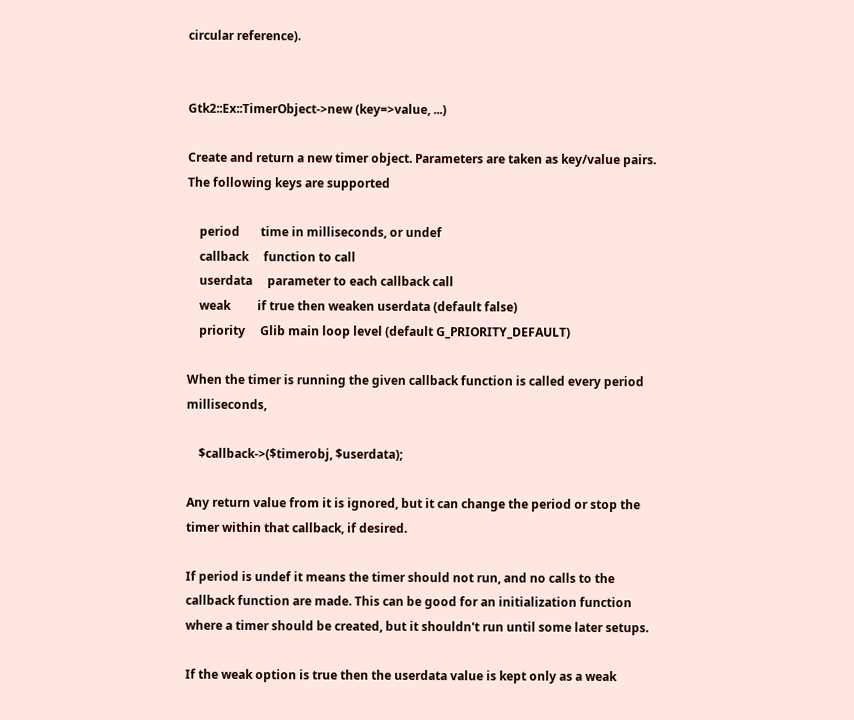circular reference).


Gtk2::Ex::TimerObject->new (key=>value, ...)

Create and return a new timer object. Parameters are taken as key/value pairs. The following keys are supported

    period       time in milliseconds, or undef
    callback     function to call
    userdata     parameter to each callback call
    weak         if true then weaken userdata (default false)
    priority     Glib main loop level (default G_PRIORITY_DEFAULT)

When the timer is running the given callback function is called every period milliseconds,

    $callback->($timerobj, $userdata);

Any return value from it is ignored, but it can change the period or stop the timer within that callback, if desired.

If period is undef it means the timer should not run, and no calls to the callback function are made. This can be good for an initialization function where a timer should be created, but it shouldn't run until some later setups.

If the weak option is true then the userdata value is kept only as a weak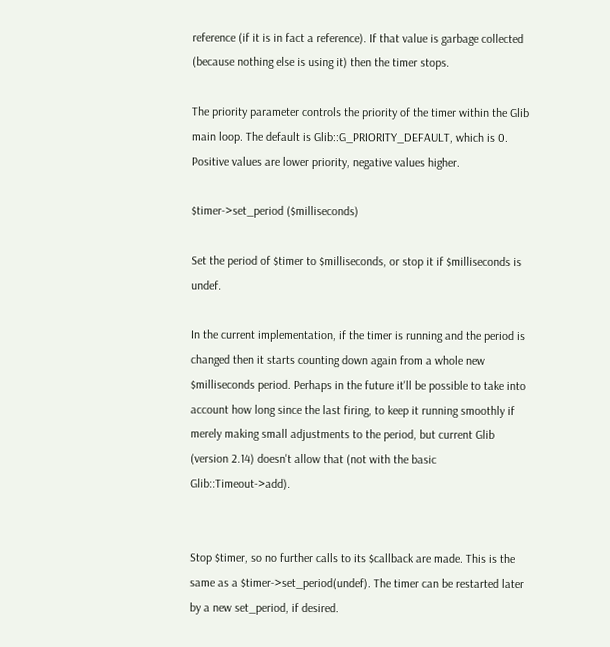reference (if it is in fact a reference). If that value is garbage collected (because nothing else is using it) then the timer stops.

The priority parameter controls the priority of the timer within the Glib main loop. The default is Glib::G_PRIORITY_DEFAULT, which is 0. Positive values are lower priority, negative values higher.

$timer->set_period ($milliseconds)

Set the period of $timer to $milliseconds, or stop it if $milliseconds is undef.

In the current implementation, if the timer is running and the period is changed then it starts counting down again from a whole new $milliseconds period. Perhaps in the future it'll be possible to take into account how long since the last firing, to keep it running smoothly if merely making small adjustments to the period, but current Glib (version 2.14) doesn't allow that (not with the basic Glib::Timeout->add).


Stop $timer, so no further calls to its $callback are made. This is the same as a $timer->set_period(undef). The timer can be restarted later by a new set_period, if desired.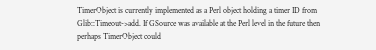TimerObject is currently implemented as a Perl object holding a timer ID from Glib::Timeout->add. If GSource was available at the Perl level in the future then perhaps TimerObject could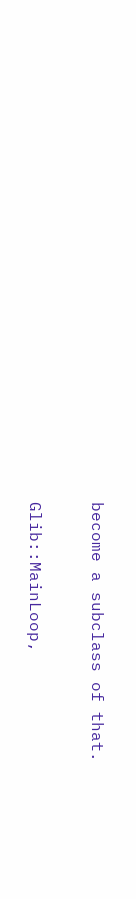become a subclass of that.


Glib::MainLoop,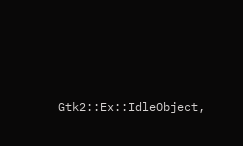Gtk2::Ex::IdleObject,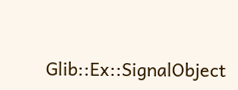Glib::Ex::SignalObject